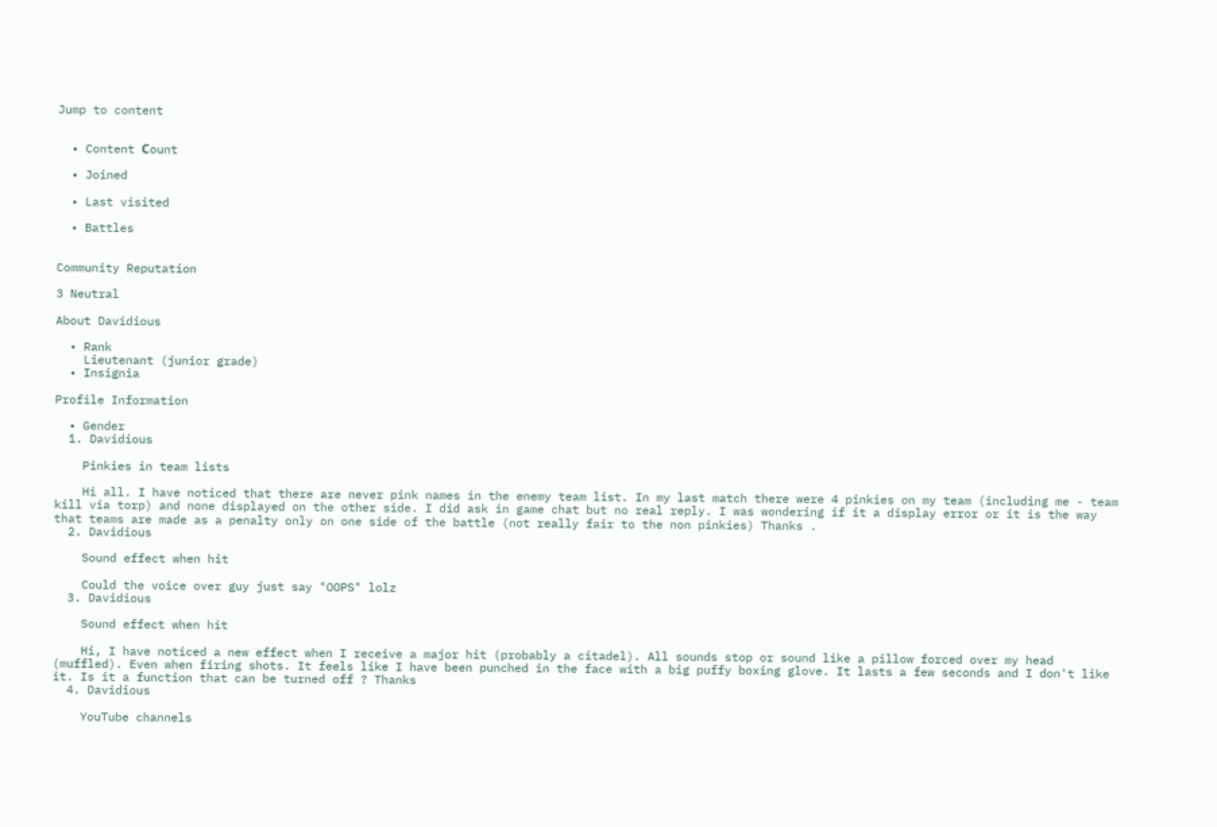Jump to content


  • Content Сount

  • Joined

  • Last visited

  • Battles


Community Reputation

3 Neutral

About Davidious

  • Rank
    Lieutenant (junior grade)
  • Insignia

Profile Information

  • Gender
  1. Davidious

    Pinkies in team lists

    Hi all. I have noticed that there are never pink names in the enemy team list. In my last match there were 4 pinkies on my team (including me - team kill via torp) and none displayed on the other side. I did ask in game chat but no real reply. I was wondering if it a display error or it is the way that teams are made as a penalty only on one side of the battle (not really fair to the non pinkies) Thanks .
  2. Davidious

    Sound effect when hit

    Could the voice over guy just say "OOPS" lolz
  3. Davidious

    Sound effect when hit

    Hi, I have noticed a new effect when I receive a major hit (probably a citadel). All sounds stop or sound like a pillow forced over my head (muffled). Even when firing shots. It feels like I have been punched in the face with a big puffy boxing glove. It lasts a few seconds and I don't like it. Is it a function that can be turned off ? Thanks
  4. Davidious

    YouTube channels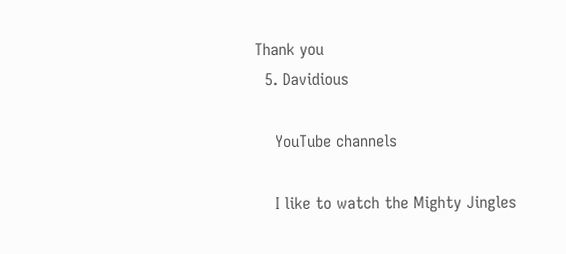Thank you
  5. Davidious

    YouTube channels

    I like to watch the Mighty Jingles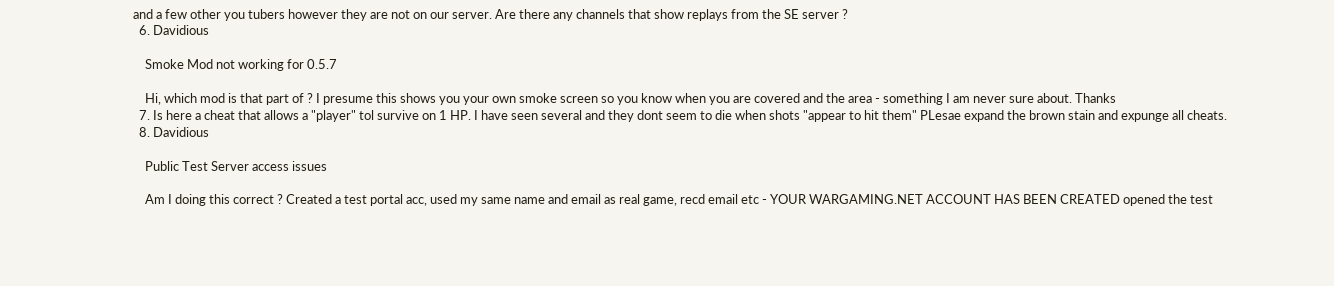and a few other you tubers however they are not on our server. Are there any channels that show replays from the SE server ?
  6. Davidious

    Smoke Mod not working for 0.5.7

    Hi, which mod is that part of ? I presume this shows you your own smoke screen so you know when you are covered and the area - something I am never sure about. Thanks
  7. Is here a cheat that allows a "player" tol survive on 1 HP. I have seen several and they dont seem to die when shots "appear to hit them" PLesae expand the brown stain and expunge all cheats.
  8. Davidious

    Public Test Server access issues

    Am I doing this correct ? Created a test portal acc, used my same name and email as real game, recd email etc - YOUR WARGAMING.NET ACCOUNT HAS BEEN CREATED opened the test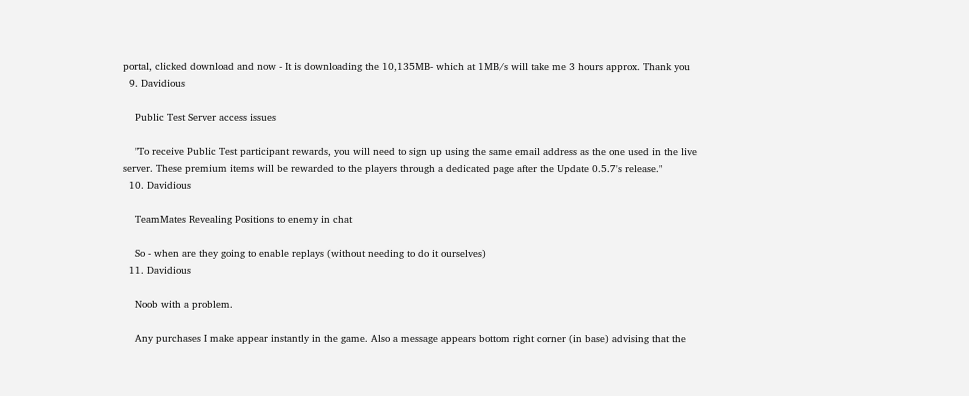portal, clicked download and now - It is downloading the 10,135MB- which at 1MB/s will take me 3 hours approx. Thank you
  9. Davidious

    Public Test Server access issues

    "To receive Public Test participant rewards, you will need to sign up using the same email address as the one used in the live server. These premium items will be rewarded to the players through a dedicated page after the Update 0.5.7's release."
  10. Davidious

    TeamMates Revealing Positions to enemy in chat

    So - when are they going to enable replays (without needing to do it ourselves)
  11. Davidious

    Noob with a problem.

    Any purchases I make appear instantly in the game. Also a message appears bottom right corner (in base) advising that the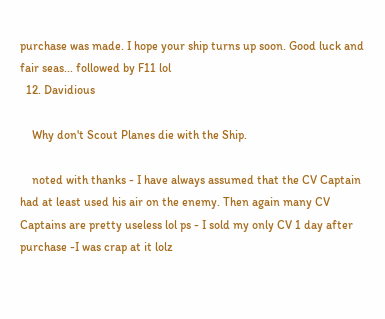purchase was made. I hope your ship turns up soon. Good luck and fair seas... followed by F11 lol
  12. Davidious

    Why don't Scout Planes die with the Ship.

    noted with thanks - I have always assumed that the CV Captain had at least used his air on the enemy. Then again many CV Captains are pretty useless lol ps - I sold my only CV 1 day after purchase -I was crap at it lolz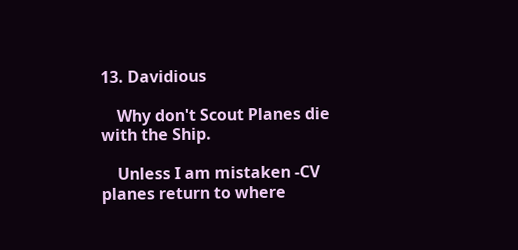13. Davidious

    Why don't Scout Planes die with the Ship.

    Unless I am mistaken -CV planes return to where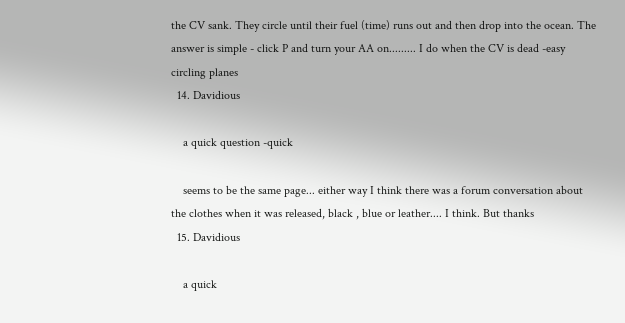the CV sank. They circle until their fuel (time) runs out and then drop into the ocean. The answer is simple - click P and turn your AA on......... I do when the CV is dead -easy circling planes
  14. Davidious

    a quick question -quick

    seems to be the same page... either way I think there was a forum conversation about the clothes when it was released, black , blue or leather.... I think. But thanks
  15. Davidious

    a quick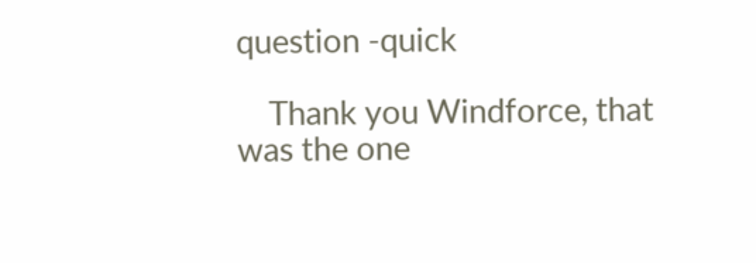question -quick

    Thank you Windforce, that was the one